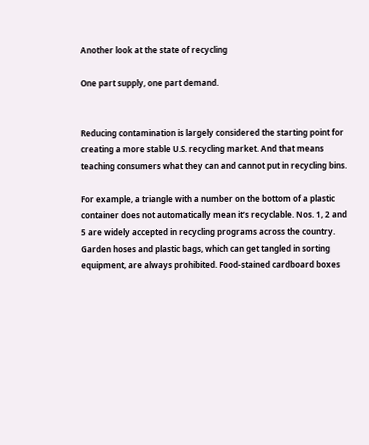Another look at the state of recycling

One part supply, one part demand.


Reducing contamination is largely considered the starting point for creating a more stable U.S. recycling market. And that means teaching consumers what they can and cannot put in recycling bins.

For example, a triangle with a number on the bottom of a plastic container does not automatically mean it’s recyclable. Nos. 1, 2 and 5 are widely accepted in recycling programs across the country. Garden hoses and plastic bags, which can get tangled in sorting equipment, are always prohibited. Food-stained cardboard boxes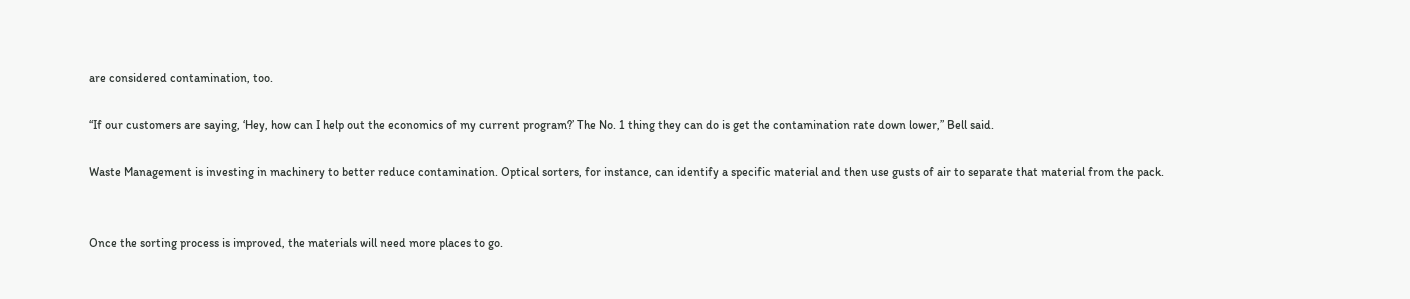are considered contamination, too.

“If our customers are saying, ‘Hey, how can I help out the economics of my current program?’ The No. 1 thing they can do is get the contamination rate down lower,” Bell said.

Waste Management is investing in machinery to better reduce contamination. Optical sorters, for instance, can identify a specific material and then use gusts of air to separate that material from the pack.


Once the sorting process is improved, the materials will need more places to go.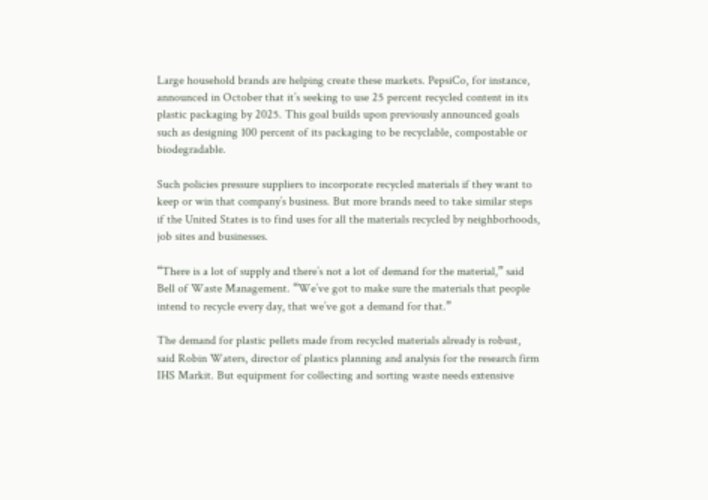Large household brands are helping create these markets. PepsiCo, for instance, announced in October that it’s seeking to use 25 percent recycled content in its plastic packaging by 2025. This goal builds upon previously announced goals such as designing 100 percent of its packaging to be recyclable, compostable or biodegradable.

Such policies pressure suppliers to incorporate recycled materials if they want to keep or win that company’s business. But more brands need to take similar steps if the United States is to find uses for all the materials recycled by neighborhoods, job sites and businesses.

“There is a lot of supply and there’s not a lot of demand for the material,” said Bell of Waste Management. “We’ve got to make sure the materials that people intend to recycle every day, that we’ve got a demand for that.”

The demand for plastic pellets made from recycled materials already is robust, said Robin Waters, director of plastics planning and analysis for the research firm IHS Markit. But equipment for collecting and sorting waste needs extensive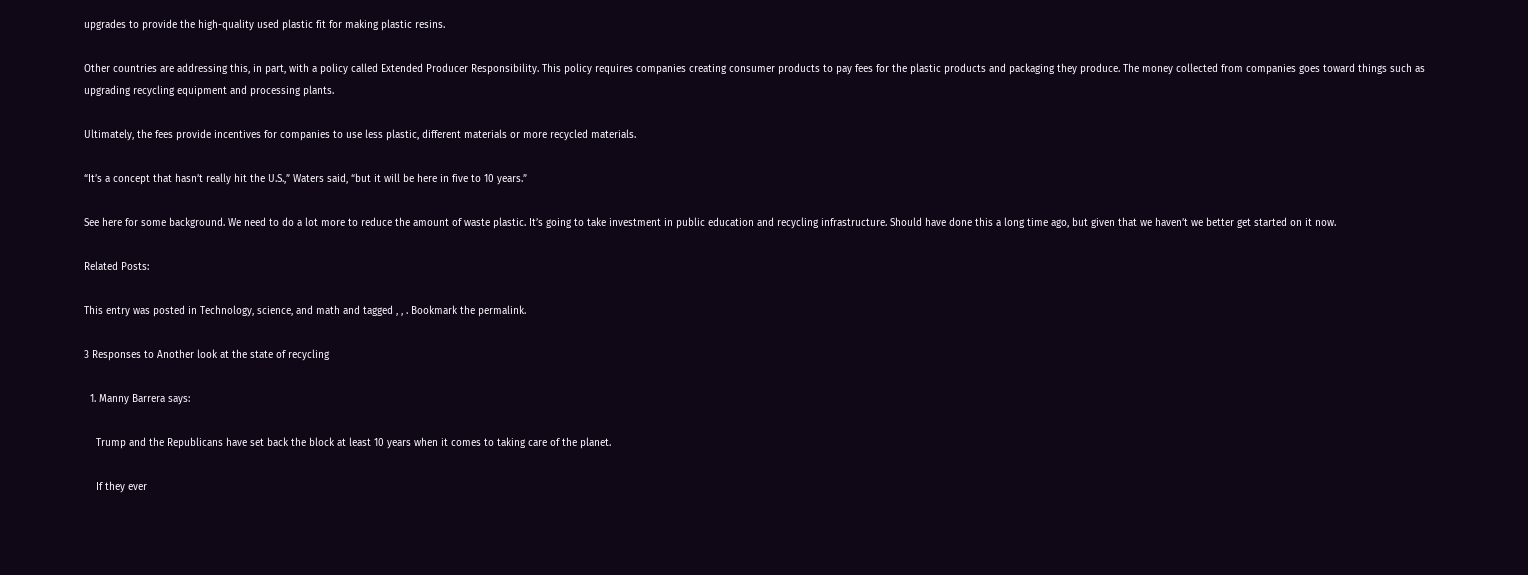upgrades to provide the high-quality used plastic fit for making plastic resins.

Other countries are addressing this, in part, with a policy called Extended Producer Responsibility. This policy requires companies creating consumer products to pay fees for the plastic products and packaging they produce. The money collected from companies goes toward things such as upgrading recycling equipment and processing plants.

Ultimately, the fees provide incentives for companies to use less plastic, different materials or more recycled materials.

“It’s a concept that hasn’t really hit the U.S.,” Waters said, “but it will be here in five to 10 years.”

See here for some background. We need to do a lot more to reduce the amount of waste plastic. It’s going to take investment in public education and recycling infrastructure. Should have done this a long time ago, but given that we haven’t we better get started on it now.

Related Posts:

This entry was posted in Technology, science, and math and tagged , , . Bookmark the permalink.

3 Responses to Another look at the state of recycling

  1. Manny Barrera says:

    Trump and the Republicans have set back the block at least 10 years when it comes to taking care of the planet.

    If they ever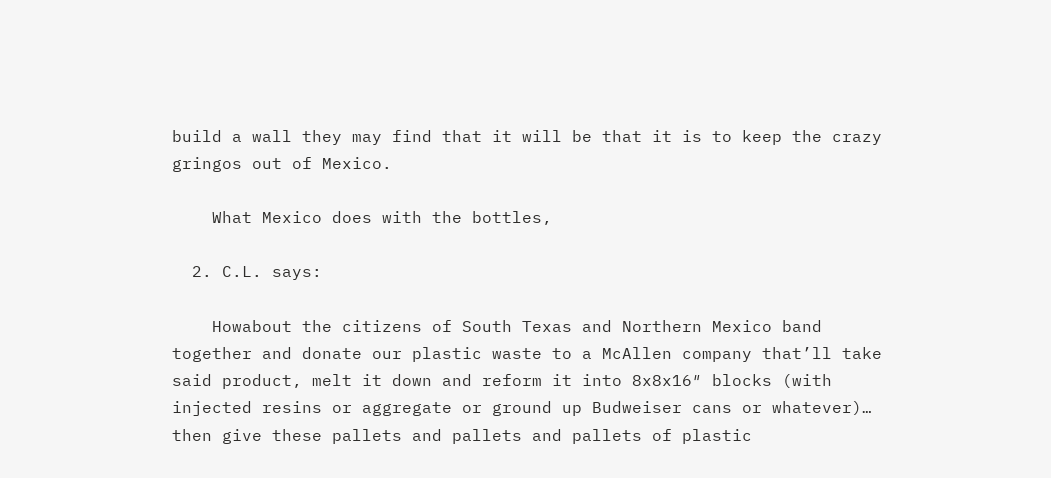build a wall they may find that it will be that it is to keep the crazy gringos out of Mexico.

    What Mexico does with the bottles,

  2. C.L. says:

    Howabout the citizens of South Texas and Northern Mexico band together and donate our plastic waste to a McAllen company that’ll take said product, melt it down and reform it into 8x8x16″ blocks (with injected resins or aggregate or ground up Budweiser cans or whatever)… then give these pallets and pallets and pallets of plastic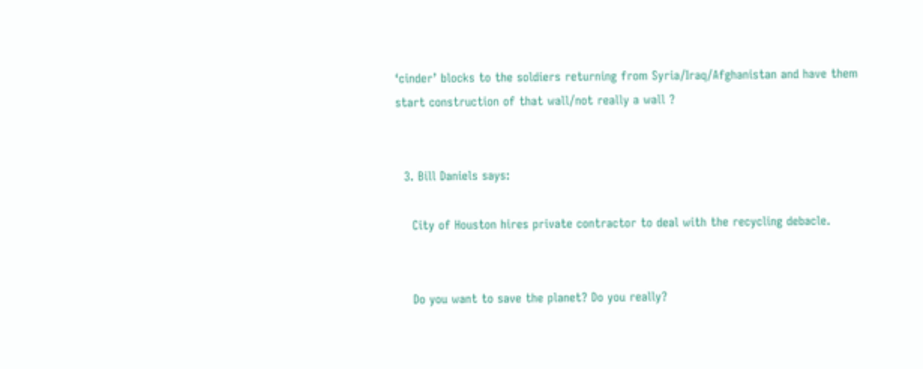‘cinder’ blocks to the soldiers returning from Syria/Iraq/Afghanistan and have them start construction of that wall/not really a wall ?


  3. Bill Daniels says:

    City of Houston hires private contractor to deal with the recycling debacle.


    Do you want to save the planet? Do you really?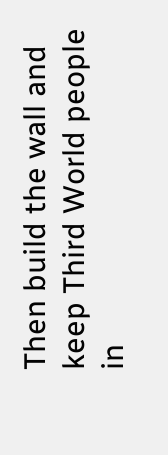Then build the wall and keep Third World people in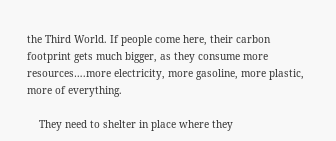the Third World. If people come here, their carbon footprint gets much bigger, as they consume more resources….more electricity, more gasoline, more plastic, more of everything.

    They need to shelter in place where they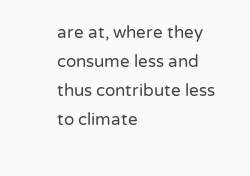are at, where they consume less and thus contribute less to climate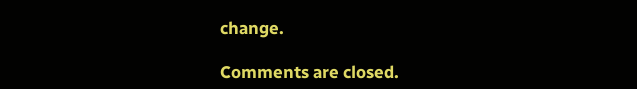change.

Comments are closed.